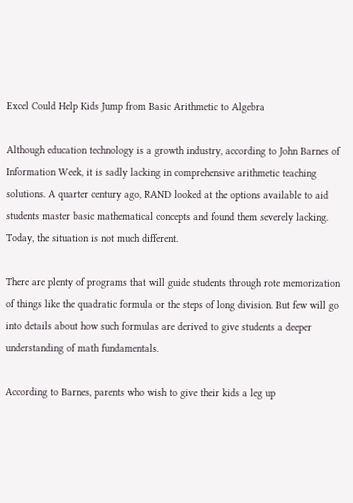Excel Could Help Kids Jump from Basic Arithmetic to Algebra

Although education technology is a growth industry, according to John Barnes of Information Week, it is sadly lacking in comprehensive arithmetic teaching solutions. A quarter century ago, RAND looked at the options available to aid students master basic mathematical concepts and found them severely lacking. Today, the situation is not much different.

There are plenty of programs that will guide students through rote memorization of things like the quadratic formula or the steps of long division. But few will go into details about how such formulas are derived to give students a deeper understanding of math fundamentals.

According to Barnes, parents who wish to give their kids a leg up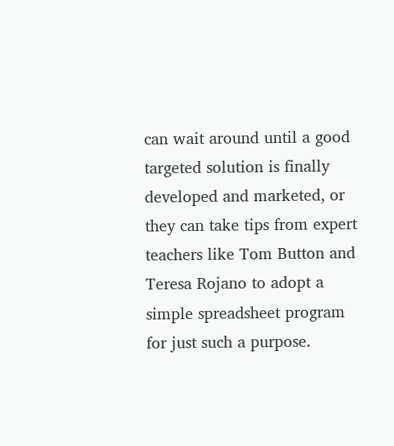can wait around until a good targeted solution is finally developed and marketed, or they can take tips from expert teachers like Tom Button and Teresa Rojano to adopt a simple spreadsheet program for just such a purpose.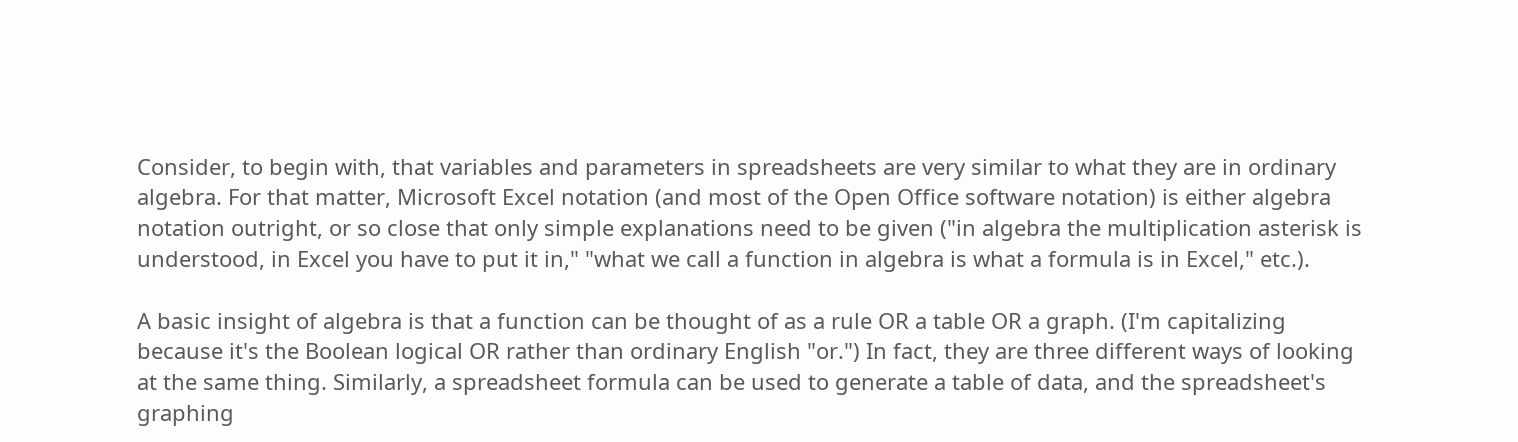Consider, to begin with, that variables and parameters in spreadsheets are very similar to what they are in ordinary algebra. For that matter, Microsoft Excel notation (and most of the Open Office software notation) is either algebra notation outright, or so close that only simple explanations need to be given ("in algebra the multiplication asterisk is understood, in Excel you have to put it in," "what we call a function in algebra is what a formula is in Excel," etc.).

A basic insight of algebra is that a function can be thought of as a rule OR a table OR a graph. (I'm capitalizing because it's the Boolean logical OR rather than ordinary English "or.") In fact, they are three different ways of looking at the same thing. Similarly, a spreadsheet formula can be used to generate a table of data, and the spreadsheet's graphing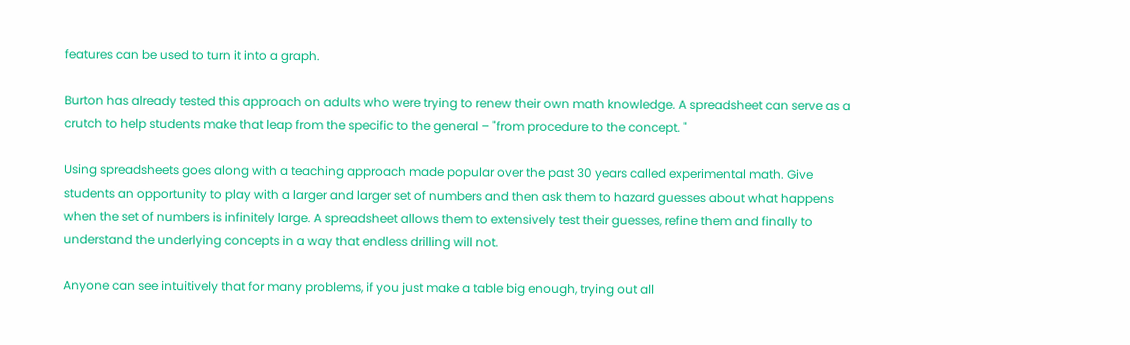features can be used to turn it into a graph.

Burton has already tested this approach on adults who were trying to renew their own math knowledge. A spreadsheet can serve as a crutch to help students make that leap from the specific to the general – "from procedure to the concept. "

Using spreadsheets goes along with a teaching approach made popular over the past 30 years called experimental math. Give students an opportunity to play with a larger and larger set of numbers and then ask them to hazard guesses about what happens when the set of numbers is infinitely large. A spreadsheet allows them to extensively test their guesses, refine them and finally to understand the underlying concepts in a way that endless drilling will not.

Anyone can see intuitively that for many problems, if you just make a table big enough, trying out all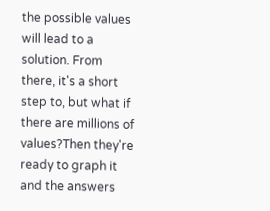the possible values will lead to a solution. From there, it's a short step to, but what if there are millions of values?Then they're ready to graph it and the answers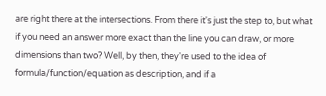are right there at the intersections. From there it's just the step to, but what if you need an answer more exact than the line you can draw, or more dimensions than two? Well, by then, they're used to the idea of formula/function/equation as description, and if a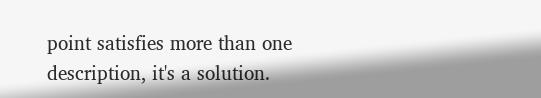point satisfies more than one description, it's a solution.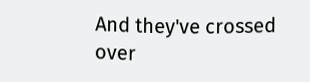And they've crossed over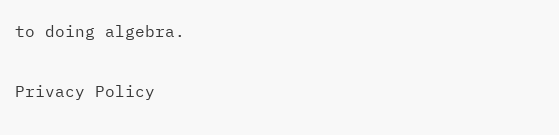to doing algebra.

Privacy Policy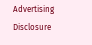Advertising Disclosure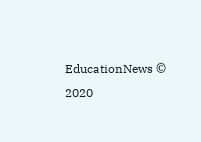EducationNews © 2020